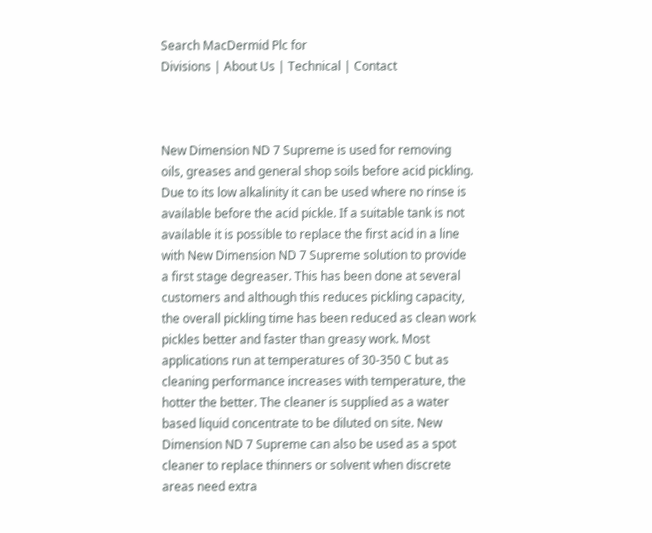Search MacDermid Plc for
Divisions | About Us | Technical | Contact



New Dimension ND 7 Supreme is used for removing oils, greases and general shop soils before acid pickling. Due to its low alkalinity it can be used where no rinse is available before the acid pickle. If a suitable tank is not available it is possible to replace the first acid in a line with New Dimension ND 7 Supreme solution to provide a first stage degreaser. This has been done at several customers and although this reduces pickling capacity, the overall pickling time has been reduced as clean work pickles better and faster than greasy work. Most applications run at temperatures of 30-350 C but as cleaning performance increases with temperature, the hotter the better. The cleaner is supplied as a water based liquid concentrate to be diluted on site. New Dimension ND 7 Supreme can also be used as a spot cleaner to replace thinners or solvent when discrete areas need extra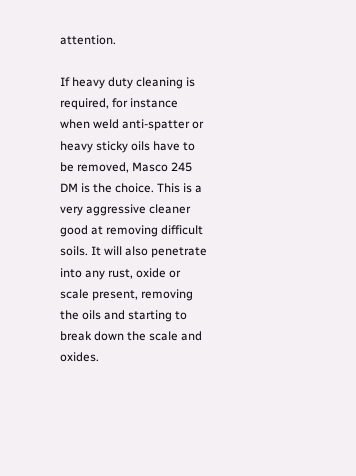attention.

If heavy duty cleaning is required, for instance when weld anti-spatter or heavy sticky oils have to be removed, Masco 245 DM is the choice. This is a very aggressive cleaner good at removing difficult soils. It will also penetrate into any rust, oxide or scale present, removing the oils and starting to break down the scale and oxides.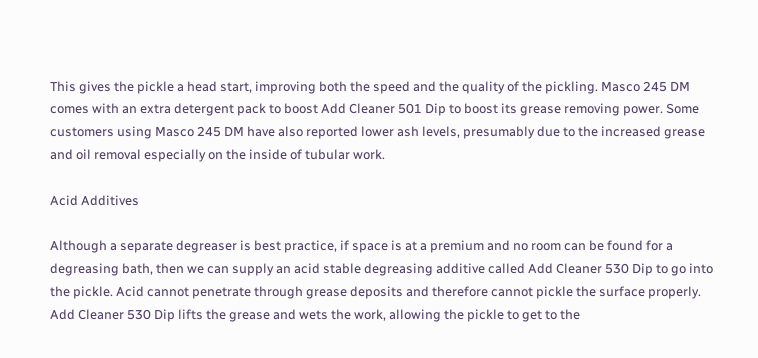This gives the pickle a head start, improving both the speed and the quality of the pickling. Masco 245 DM comes with an extra detergent pack to boost Add Cleaner 501 Dip to boost its grease removing power. Some customers using Masco 245 DM have also reported lower ash levels, presumably due to the increased grease and oil removal especially on the inside of tubular work.

Acid Additives

Although a separate degreaser is best practice, if space is at a premium and no room can be found for a degreasing bath, then we can supply an acid stable degreasing additive called Add Cleaner 530 Dip to go into the pickle. Acid cannot penetrate through grease deposits and therefore cannot pickle the surface properly. Add Cleaner 530 Dip lifts the grease and wets the work, allowing the pickle to get to the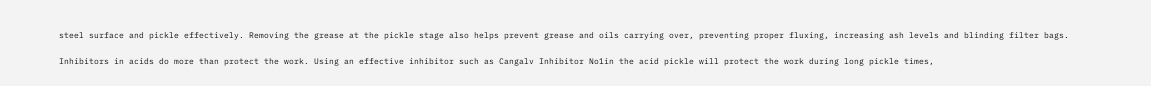steel surface and pickle effectively. Removing the grease at the pickle stage also helps prevent grease and oils carrying over, preventing proper fluxing, increasing ash levels and blinding filter bags.

Inhibitors in acids do more than protect the work. Using an effective inhibitor such as Cangalv Inhibitor No1in the acid pickle will protect the work during long pickle times,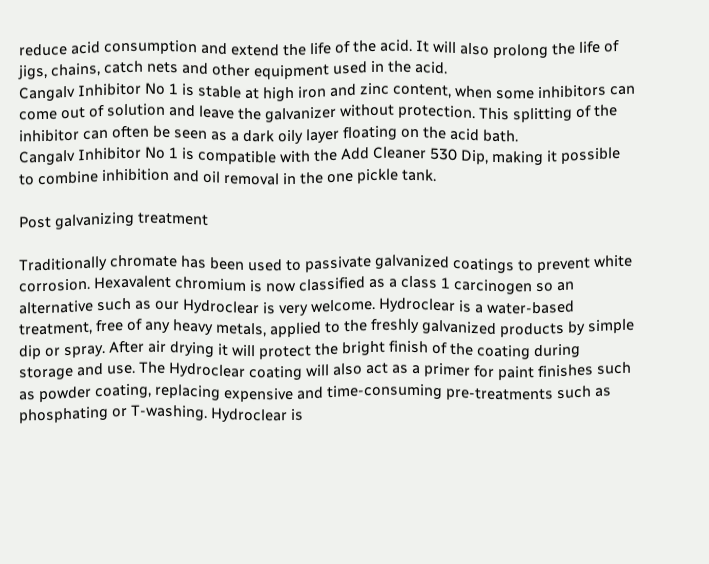reduce acid consumption and extend the life of the acid. It will also prolong the life of jigs, chains, catch nets and other equipment used in the acid.
Cangalv Inhibitor No 1 is stable at high iron and zinc content, when some inhibitors can come out of solution and leave the galvanizer without protection. This splitting of the inhibitor can often be seen as a dark oily layer floating on the acid bath.
Cangalv Inhibitor No 1 is compatible with the Add Cleaner 530 Dip, making it possible to combine inhibition and oil removal in the one pickle tank.

Post galvanizing treatment

Traditionally chromate has been used to passivate galvanized coatings to prevent white corrosion. Hexavalent chromium is now classified as a class 1 carcinogen so an alternative such as our Hydroclear is very welcome. Hydroclear is a water-based treatment, free of any heavy metals, applied to the freshly galvanized products by simple dip or spray. After air drying it will protect the bright finish of the coating during storage and use. The Hydroclear coating will also act as a primer for paint finishes such as powder coating, replacing expensive and time-consuming pre-treatments such as phosphating or T-washing. Hydroclear is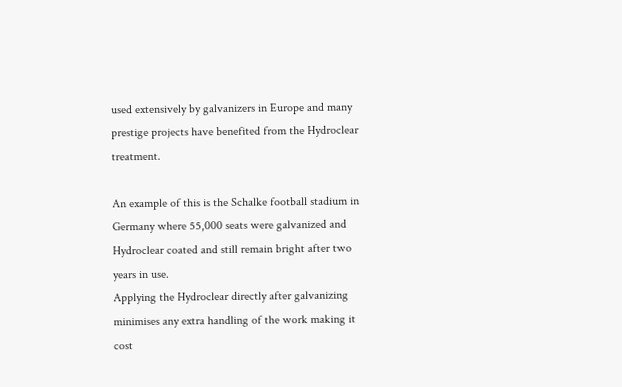used extensively by galvanizers in Europe and many prestige projects have benefited from the Hydroclear treatment.

An example of this is the Schalke football stadium in Germany where 55,000 seats were galvanized and Hydroclear coated and still remain bright after two years in use.
Applying the Hydroclear directly after galvanizing minimises any extra handling of the work making it cost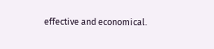effective and economical.